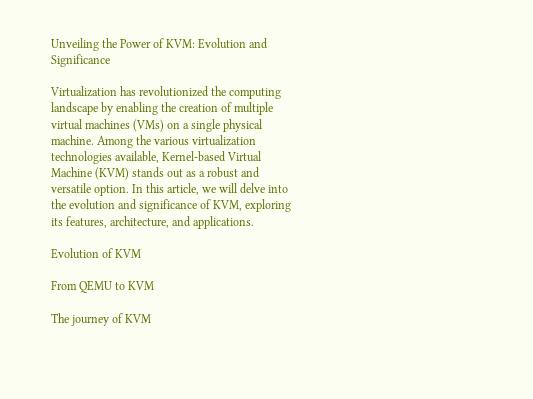Unveiling the Power of KVM: Evolution and Significance

Virtualization has revolutionized the computing landscape by enabling the creation of multiple virtual machines (VMs) on a single physical machine. Among the various virtualization technologies available, Kernel-based Virtual Machine (KVM) stands out as a robust and versatile option. In this article, we will delve into the evolution and significance of KVM, exploring its features, architecture, and applications.

Evolution of KVM

From QEMU to KVM

The journey of KVM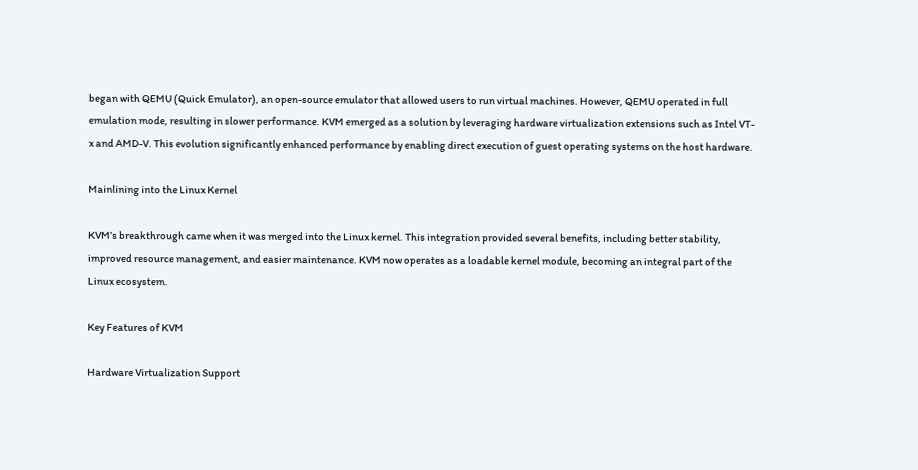began with QEMU (Quick Emulator), an open-source emulator that allowed users to run virtual machines. However, QEMU operated in full emulation mode, resulting in slower performance. KVM emerged as a solution by leveraging hardware virtualization extensions such as Intel VT-x and AMD-V. This evolution significantly enhanced performance by enabling direct execution of guest operating systems on the host hardware.

Mainlining into the Linux Kernel

KVM’s breakthrough came when it was merged into the Linux kernel. This integration provided several benefits, including better stability, improved resource management, and easier maintenance. KVM now operates as a loadable kernel module, becoming an integral part of the Linux ecosystem.

Key Features of KVM

Hardware Virtualization Support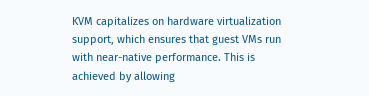KVM capitalizes on hardware virtualization support, which ensures that guest VMs run with near-native performance. This is achieved by allowing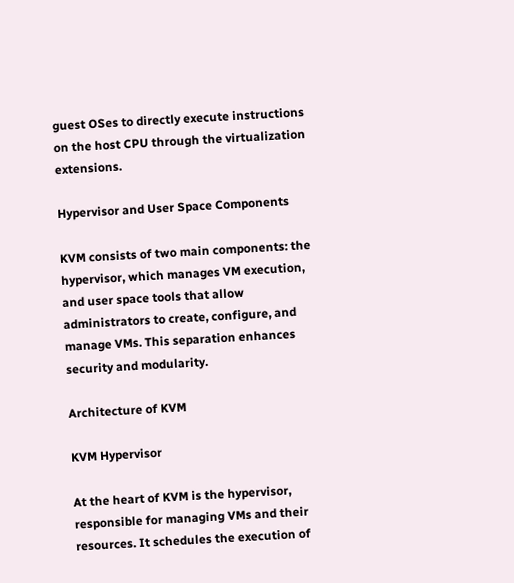guest OSes to directly execute instructions on the host CPU through the virtualization extensions.

Hypervisor and User Space Components

KVM consists of two main components: the hypervisor, which manages VM execution, and user space tools that allow administrators to create, configure, and manage VMs. This separation enhances security and modularity.

Architecture of KVM

KVM Hypervisor

At the heart of KVM is the hypervisor, responsible for managing VMs and their resources. It schedules the execution of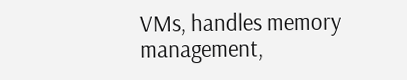VMs, handles memory management,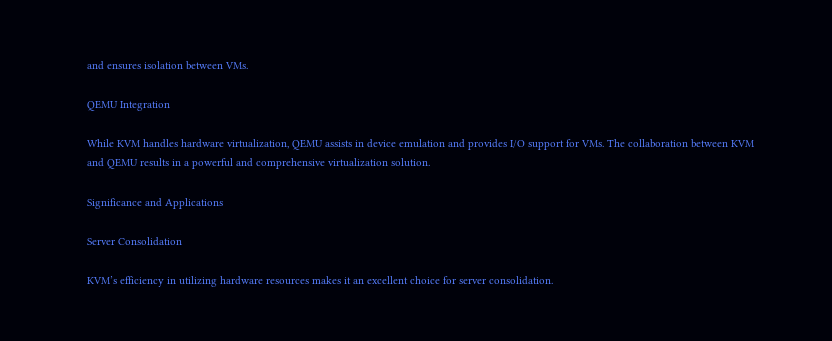and ensures isolation between VMs.

QEMU Integration

While KVM handles hardware virtualization, QEMU assists in device emulation and provides I/O support for VMs. The collaboration between KVM and QEMU results in a powerful and comprehensive virtualization solution.

Significance and Applications

Server Consolidation

KVM’s efficiency in utilizing hardware resources makes it an excellent choice for server consolidation.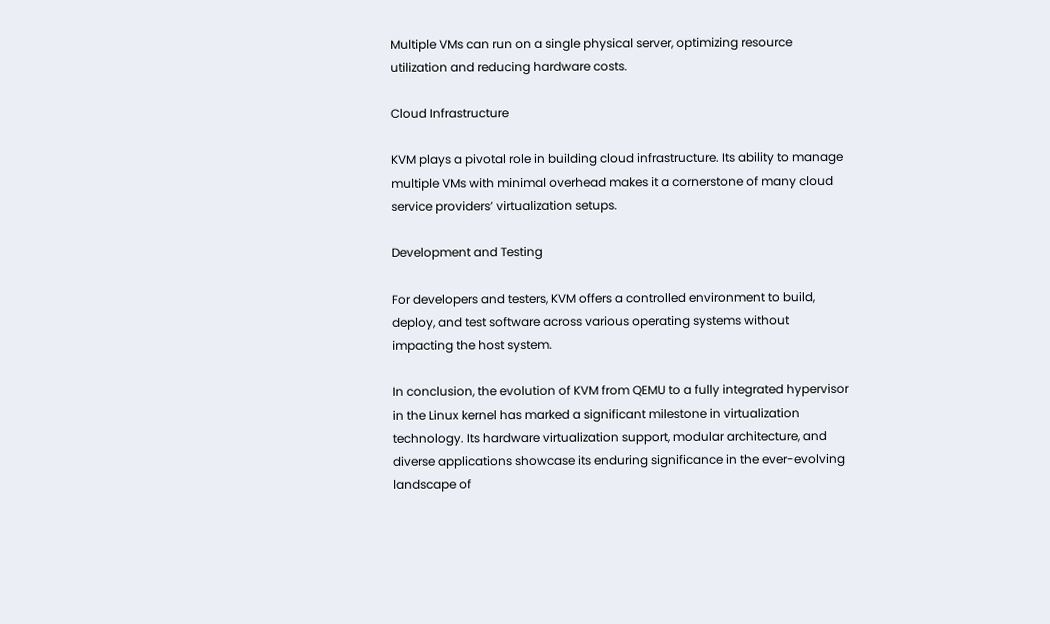Multiple VMs can run on a single physical server, optimizing resource utilization and reducing hardware costs.

Cloud Infrastructure

KVM plays a pivotal role in building cloud infrastructure. Its ability to manage multiple VMs with minimal overhead makes it a cornerstone of many cloud service providers’ virtualization setups.

Development and Testing

For developers and testers, KVM offers a controlled environment to build, deploy, and test software across various operating systems without impacting the host system.

In conclusion, the evolution of KVM from QEMU to a fully integrated hypervisor in the Linux kernel has marked a significant milestone in virtualization technology. Its hardware virtualization support, modular architecture, and diverse applications showcase its enduring significance in the ever-evolving landscape of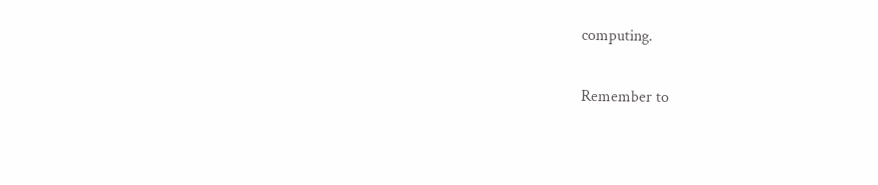computing.

Remember to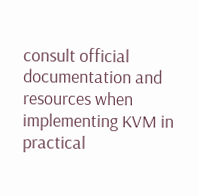consult official documentation and resources when implementing KVM in practical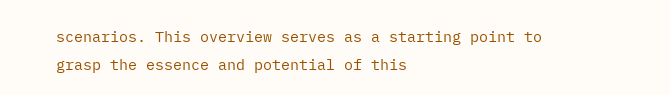scenarios. This overview serves as a starting point to grasp the essence and potential of this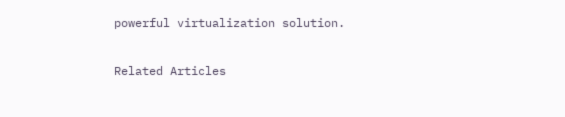powerful virtualization solution.

Related Articles